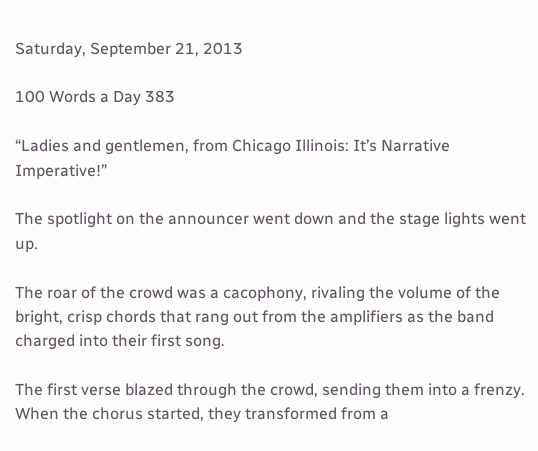Saturday, September 21, 2013

100 Words a Day 383

“Ladies and gentlemen, from Chicago Illinois: It’s Narrative Imperative!”

The spotlight on the announcer went down and the stage lights went up.

The roar of the crowd was a cacophony, rivaling the volume of the bright, crisp chords that rang out from the amplifiers as the band charged into their first song.

The first verse blazed through the crowd, sending them into a frenzy. When the chorus started, they transformed from a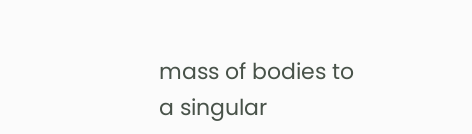mass of bodies to a singular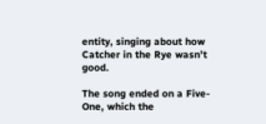entity, singing about how Catcher in the Rye wasn’t good.

The song ended on a Five-One, which the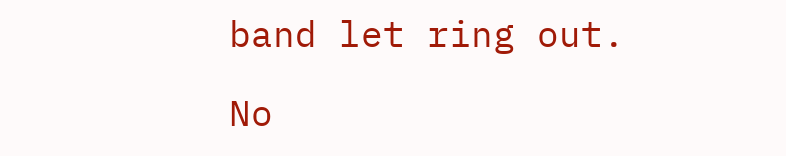band let ring out.

No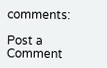comments:

Post a Comment